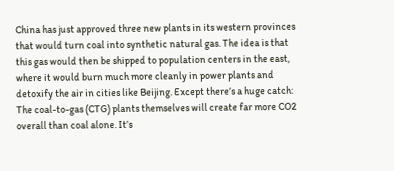China has just approved three new plants in its western provinces that would turn coal into synthetic natural gas. The idea is that this gas would then be shipped to population centers in the east, where it would burn much more cleanly in power plants and detoxify the air in cities like Beijing. Except there’s a huge catch: The coal-to-gas (CTG) plants themselves will create far more CO2 overall than coal alone. It’s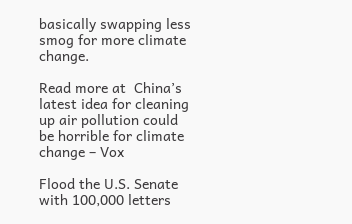basically swapping less smog for more climate change.

Read more at  China’s latest idea for cleaning up air pollution could be horrible for climate change – Vox

Flood the U.S. Senate with 100,000 letters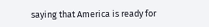saying that America is ready for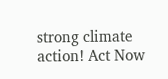strong climate action! Act Now